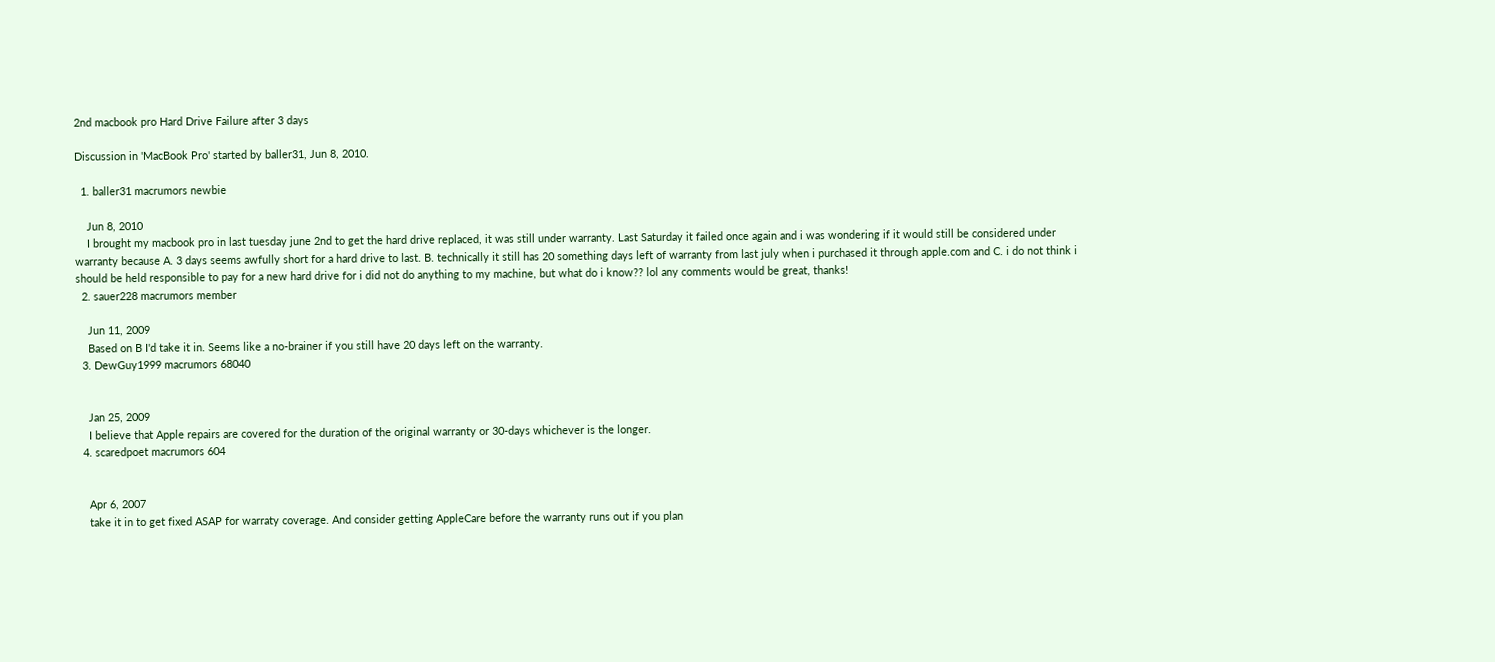2nd macbook pro Hard Drive Failure after 3 days

Discussion in 'MacBook Pro' started by baller31, Jun 8, 2010.

  1. baller31 macrumors newbie

    Jun 8, 2010
    I brought my macbook pro in last tuesday june 2nd to get the hard drive replaced, it was still under warranty. Last Saturday it failed once again and i was wondering if it would still be considered under warranty because A. 3 days seems awfully short for a hard drive to last. B. technically it still has 20 something days left of warranty from last july when i purchased it through apple.com and C. i do not think i should be held responsible to pay for a new hard drive for i did not do anything to my machine, but what do i know?? lol any comments would be great, thanks!
  2. sauer228 macrumors member

    Jun 11, 2009
    Based on B I'd take it in. Seems like a no-brainer if you still have 20 days left on the warranty.
  3. DewGuy1999 macrumors 68040


    Jan 25, 2009
    I believe that Apple repairs are covered for the duration of the original warranty or 30-days whichever is the longer.
  4. scaredpoet macrumors 604


    Apr 6, 2007
    take it in to get fixed ASAP for warraty coverage. And consider getting AppleCare before the warranty runs out if you plan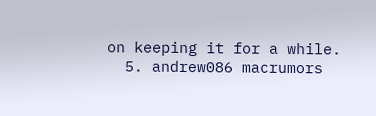on keeping it for a while.
  5. andrew086 macrumors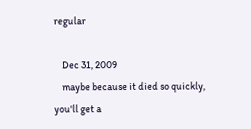regular

    Dec 31, 2009
    maybe because it died so quickly, you'll get a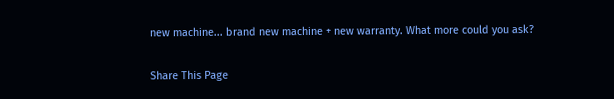new machine... brand new machine + new warranty. What more could you ask?

Share This Page